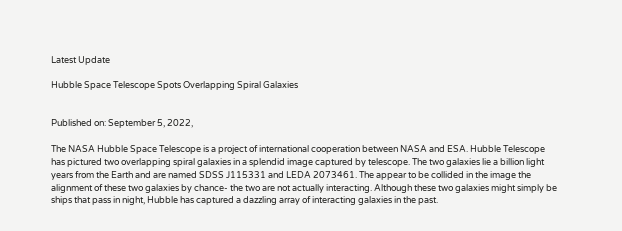Latest Update

Hubble Space Telescope Spots Overlapping Spiral Galaxies


Published on: September 5, 2022,

The NASA Hubble Space Telescope is a project of international cooperation between NASA and ESA. Hubble Telescope has pictured two overlapping spiral galaxies in a splendid image captured by telescope. The two galaxies lie a billion light years from the Earth and are named SDSS J115331 and LEDA 2073461. The appear to be collided in the image the alignment of these two galaxies by chance- the two are not actually interacting. Although these two galaxies might simply be ships that pass in night, Hubble has captured a dazzling array of interacting galaxies in the past.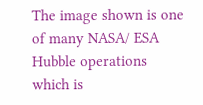The image shown is one of many NASA/ ESA Hubble operations which is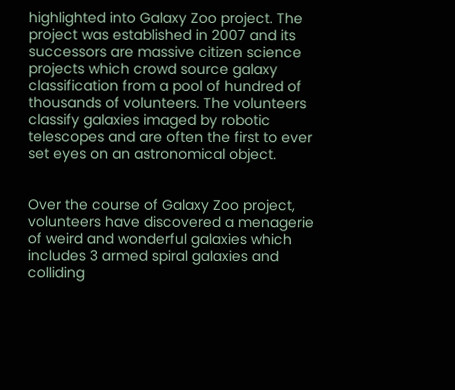highlighted into Galaxy Zoo project. The project was established in 2007 and its successors are massive citizen science projects which crowd source galaxy classification from a pool of hundred of thousands of volunteers. The volunteers classify galaxies imaged by robotic telescopes and are often the first to ever set eyes on an astronomical object.


Over the course of Galaxy Zoo project, volunteers have discovered a menagerie of weird and wonderful galaxies which includes 3 armed spiral galaxies and colliding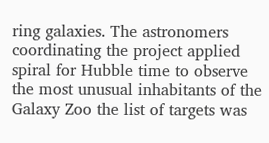ring galaxies. The astronomers coordinating the project applied spiral for Hubble time to observe the most unusual inhabitants of the Galaxy Zoo the list of targets was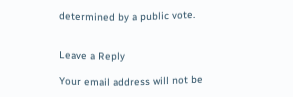determined by a public vote.


Leave a Reply

Your email address will not be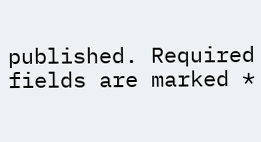published. Required fields are marked *